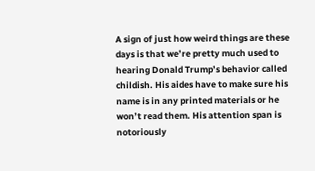A sign of just how weird things are these days is that we’re pretty much used to hearing Donald Trump’s behavior called childish. His aides have to make sure his name is in any printed materials or he won’t read them. His attention span is notoriously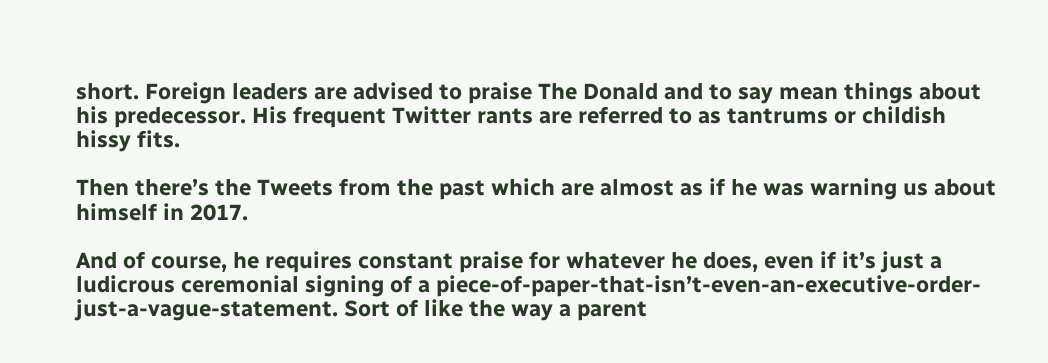short. Foreign leaders are advised to praise The Donald and to say mean things about his predecessor. His frequent Twitter rants are referred to as tantrums or childish hissy fits.

Then there’s the Tweets from the past which are almost as if he was warning us about himself in 2017.

And of course, he requires constant praise for whatever he does, even if it’s just a ludicrous ceremonial signing of a piece-of-paper-that-isn’t-even-an-executive-order-just-a-vague-statement. Sort of like the way a parent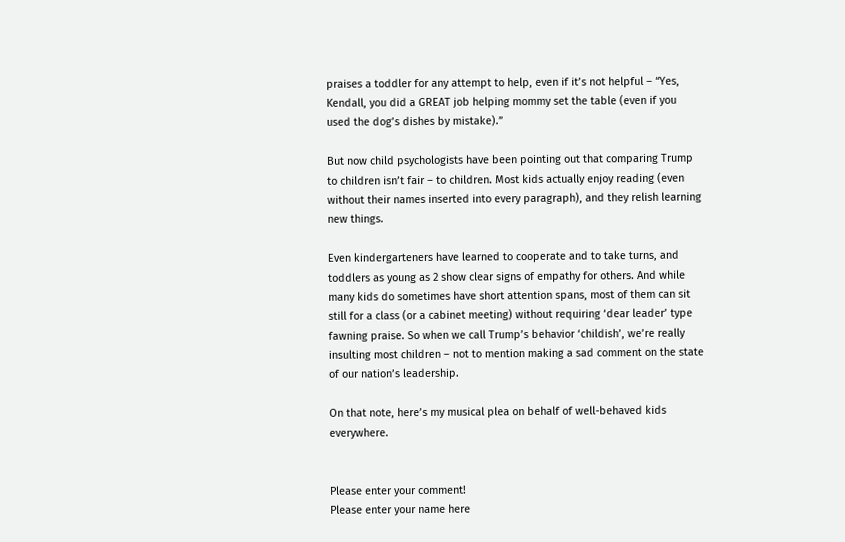praises a toddler for any attempt to help, even if it’s not helpful – “Yes, Kendall, you did a GREAT job helping mommy set the table (even if you used the dog’s dishes by mistake).”

But now child psychologists have been pointing out that comparing Trump to children isn’t fair – to children. Most kids actually enjoy reading (even without their names inserted into every paragraph), and they relish learning new things.

Even kindergarteners have learned to cooperate and to take turns, and toddlers as young as 2 show clear signs of empathy for others. And while many kids do sometimes have short attention spans, most of them can sit still for a class (or a cabinet meeting) without requiring ‘dear leader’ type fawning praise. So when we call Trump’s behavior ‘childish’, we’re really insulting most children – not to mention making a sad comment on the state of our nation’s leadership.

On that note, here’s my musical plea on behalf of well-behaved kids everywhere.


Please enter your comment!
Please enter your name here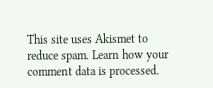This site uses Akismet to reduce spam. Learn how your comment data is processed.